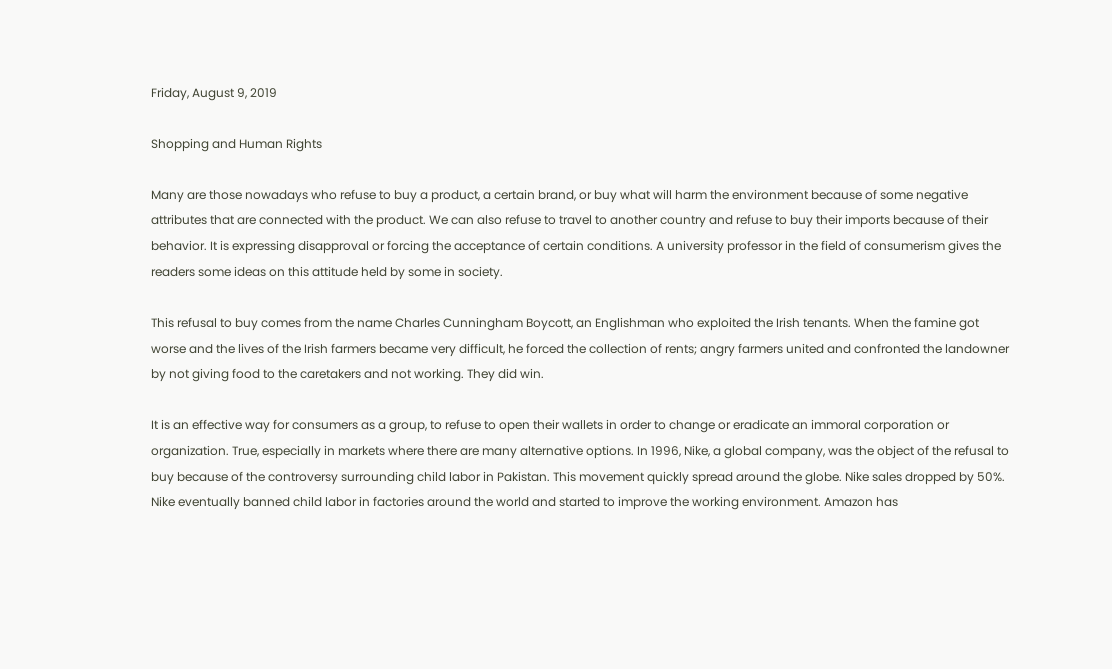Friday, August 9, 2019

Shopping and Human Rights

Many are those nowadays who refuse to buy a product, a certain brand, or buy what will harm the environment because of some negative attributes that are connected with the product. We can also refuse to travel to another country and refuse to buy their imports because of their behavior. It is expressing disapproval or forcing the acceptance of certain conditions. A university professor in the field of consumerism gives the readers some ideas on this attitude held by some in society.

This refusal to buy comes from the name Charles Cunningham Boycott, an Englishman who exploited the Irish tenants. When the famine got worse and the lives of the Irish farmers became very difficult, he forced the collection of rents; angry farmers united and confronted the landowner by not giving food to the caretakers and not working. They did win.

It is an effective way for consumers as a group, to refuse to open their wallets in order to change or eradicate an immoral corporation or organization. True, especially in markets where there are many alternative options. In 1996, Nike, a global company, was the object of the refusal to buy because of the controversy surrounding child labor in Pakistan. This movement quickly spread around the globe. Nike sales dropped by 50%. Nike eventually banned child labor in factories around the world and started to improve the working environment. Amazon has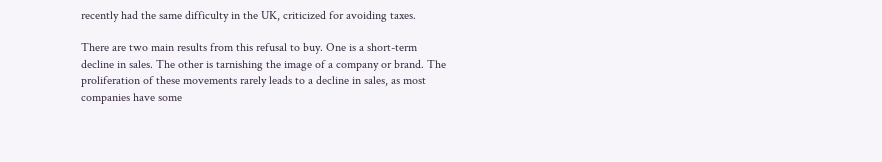recently had the same difficulty in the UK, criticized for avoiding taxes.

There are two main results from this refusal to buy. One is a short-term decline in sales. The other is tarnishing the image of a company or brand. The proliferation of these movements rarely leads to a decline in sales, as most companies have some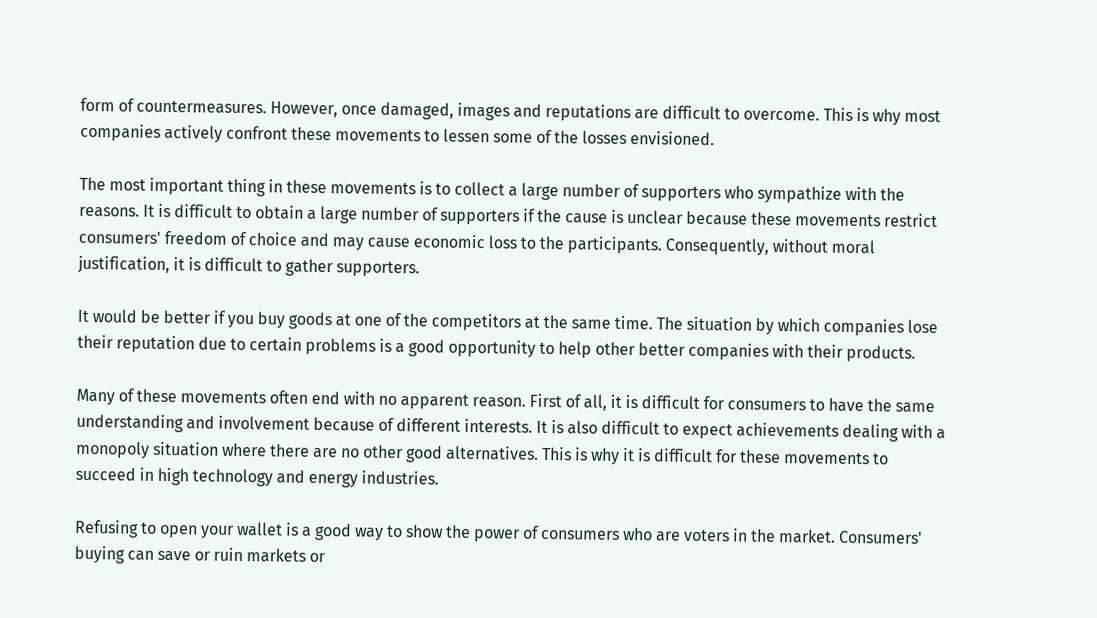form of countermeasures. However, once damaged, images and reputations are difficult to overcome. This is why most companies actively confront these movements to lessen some of the losses envisioned.

The most important thing in these movements is to collect a large number of supporters who sympathize with the reasons. It is difficult to obtain a large number of supporters if the cause is unclear because these movements restrict consumers' freedom of choice and may cause economic loss to the participants. Consequently, without moral justification, it is difficult to gather supporters.

It would be better if you buy goods at one of the competitors at the same time. The situation by which companies lose their reputation due to certain problems is a good opportunity to help other better companies with their products.

Many of these movements often end with no apparent reason. First of all, it is difficult for consumers to have the same understanding and involvement because of different interests. It is also difficult to expect achievements dealing with a monopoly situation where there are no other good alternatives. This is why it is difficult for these movements to succeed in high technology and energy industries.

Refusing to open your wallet is a good way to show the power of consumers who are voters in the market. Consumers' buying can save or ruin markets or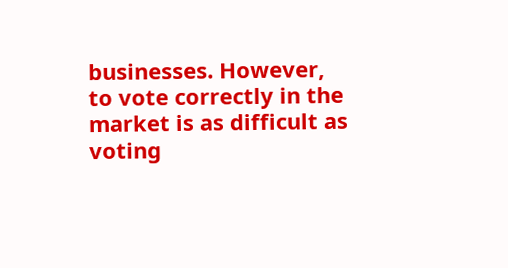businesses. However, to vote correctly in the market is as difficult as voting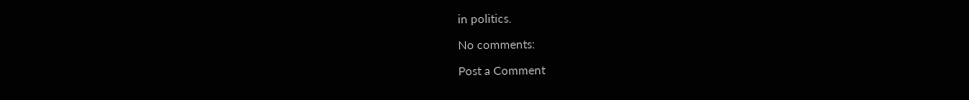in politics.

No comments:

Post a Comment